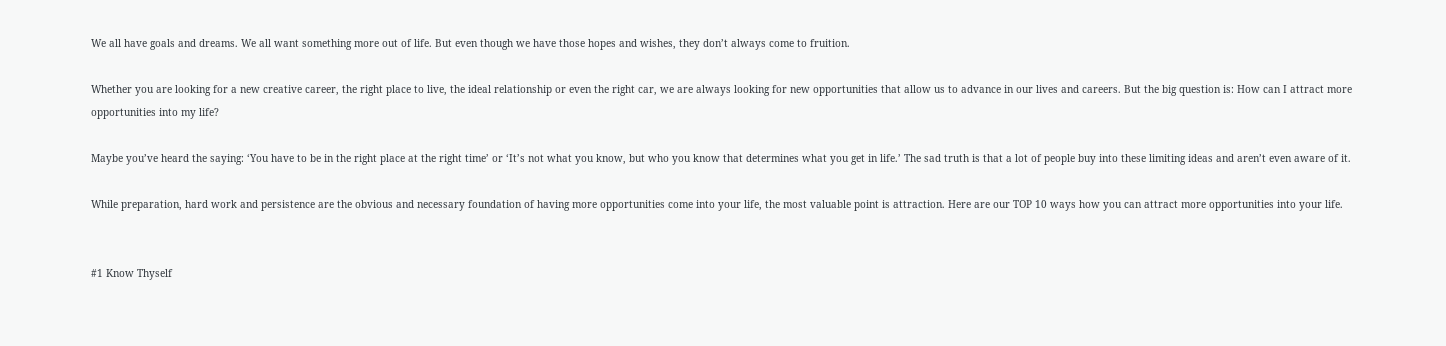We all have goals and dreams. We all want something more out of life. But even though we have those hopes and wishes, they don’t always come to fruition.

Whether you are looking for a new creative career, the right place to live, the ideal relationship or even the right car, we are always looking for new opportunities that allow us to advance in our lives and careers. But the big question is: How can I attract more opportunities into my life?

Maybe you’ve heard the saying: ‘You have to be in the right place at the right time’ or ‘It’s not what you know, but who you know that determines what you get in life.’ The sad truth is that a lot of people buy into these limiting ideas and aren’t even aware of it.

While preparation, hard work and persistence are the obvious and necessary foundation of having more opportunities come into your life, the most valuable point is attraction. Here are our TOP 10 ways how you can attract more opportunities into your life.


#1 Know Thyself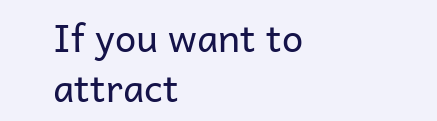If you want to attract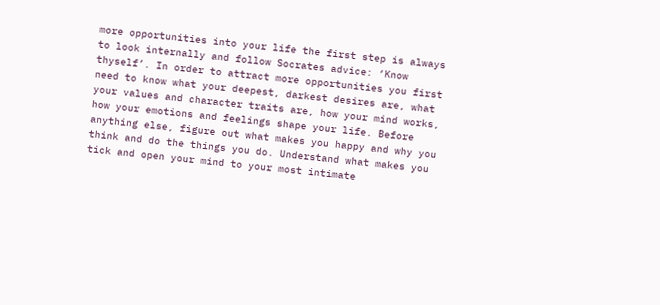more opportunities into your life the first step is always to look internally and follow Socrates advice: ‘Know thyself’. In order to attract more opportunities you first need to know what your deepest, darkest desires are, what your values and character traits are, how your mind works, how your emotions and feelings shape your life. Before anything else, figure out what makes you happy and why you think and do the things you do. Understand what makes you tick and open your mind to your most intimate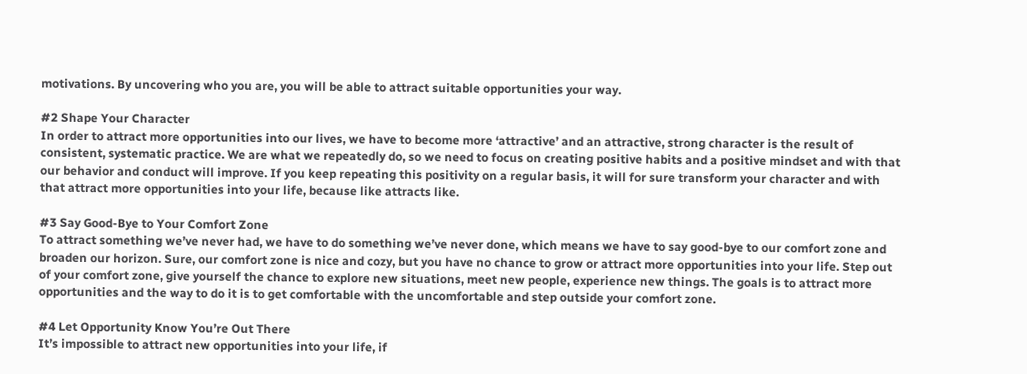motivations. By uncovering who you are, you will be able to attract suitable opportunities your way.

#2 Shape Your Character
In order to attract more opportunities into our lives, we have to become more ‘attractive’ and an attractive, strong character is the result of consistent, systematic practice. We are what we repeatedly do, so we need to focus on creating positive habits and a positive mindset and with that our behavior and conduct will improve. If you keep repeating this positivity on a regular basis, it will for sure transform your character and with that attract more opportunities into your life, because like attracts like.

#3 Say Good-Bye to Your Comfort Zone
To attract something we’ve never had, we have to do something we’ve never done, which means we have to say good-bye to our comfort zone and broaden our horizon. Sure, our comfort zone is nice and cozy, but you have no chance to grow or attract more opportunities into your life. Step out of your comfort zone, give yourself the chance to explore new situations, meet new people, experience new things. The goals is to attract more opportunities and the way to do it is to get comfortable with the uncomfortable and step outside your comfort zone.

#4 Let Opportunity Know You’re Out There
It’s impossible to attract new opportunities into your life, if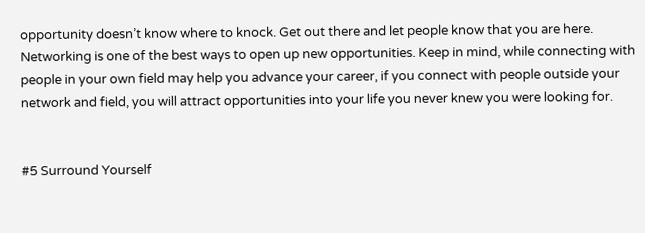opportunity doesn’t know where to knock. Get out there and let people know that you are here. Networking is one of the best ways to open up new opportunities. Keep in mind, while connecting with people in your own field may help you advance your career, if you connect with people outside your network and field, you will attract opportunities into your life you never knew you were looking for.


#5 Surround Yourself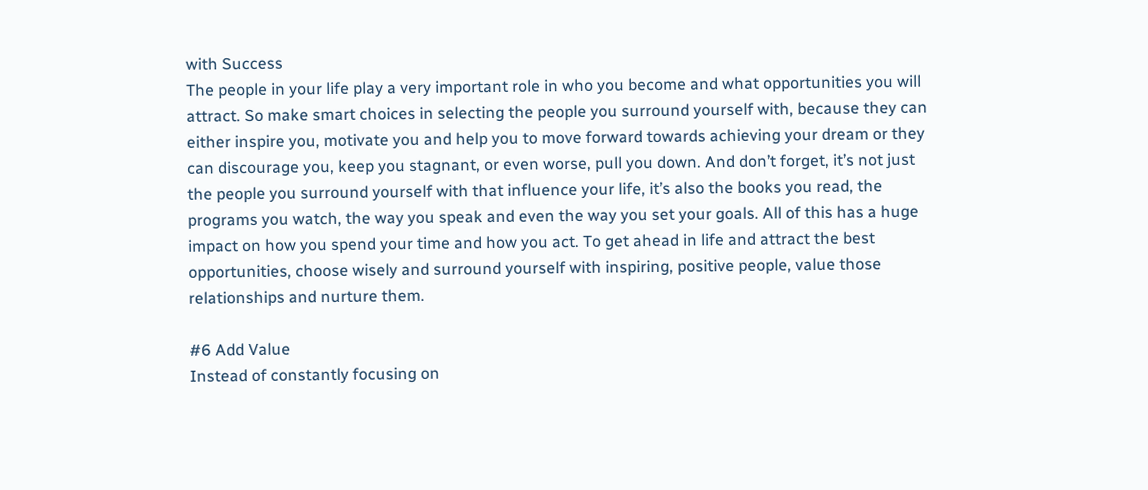with Success
The people in your life play a very important role in who you become and what opportunities you will attract. So make smart choices in selecting the people you surround yourself with, because they can either inspire you, motivate you and help you to move forward towards achieving your dream or they can discourage you, keep you stagnant, or even worse, pull you down. And don’t forget, it’s not just the people you surround yourself with that influence your life, it’s also the books you read, the programs you watch, the way you speak and even the way you set your goals. All of this has a huge impact on how you spend your time and how you act. To get ahead in life and attract the best opportunities, choose wisely and surround yourself with inspiring, positive people, value those relationships and nurture them.

#6 Add Value
Instead of constantly focusing on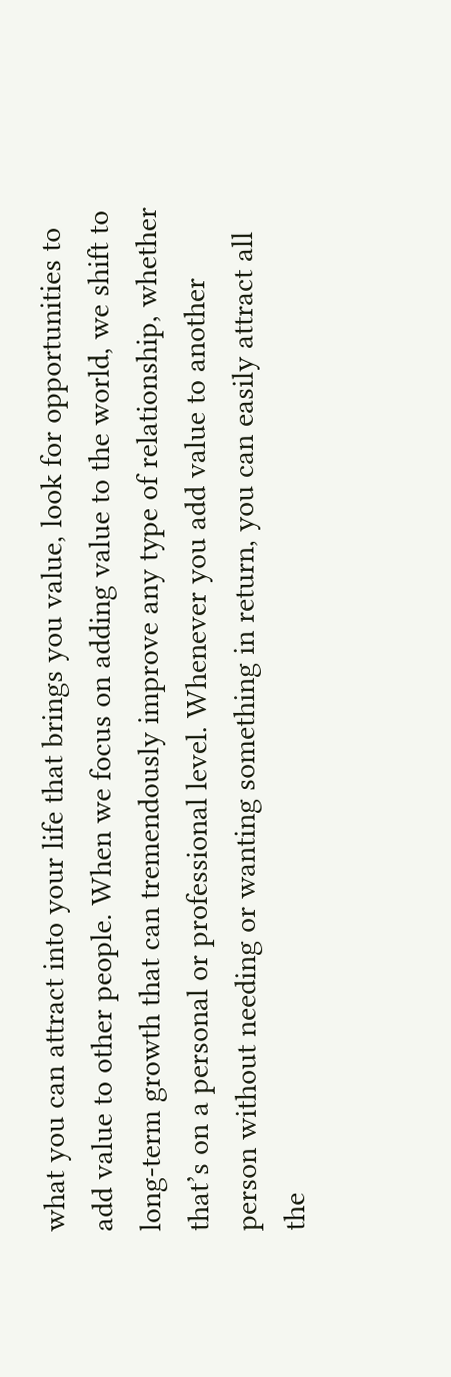what you can attract into your life that brings you value, look for opportunities to add value to other people. When we focus on adding value to the world, we shift to long-term growth that can tremendously improve any type of relationship, whether that’s on a personal or professional level. Whenever you add value to another person without needing or wanting something in return, you can easily attract all the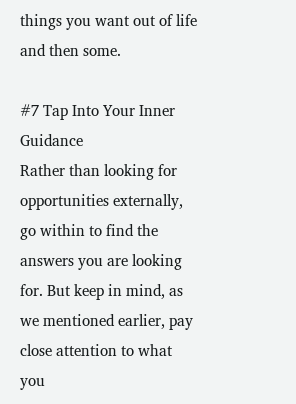things you want out of life and then some.

#7 Tap Into Your Inner Guidance
Rather than looking for opportunities externally, go within to find the answers you are looking for. But keep in mind, as we mentioned earlier, pay close attention to what you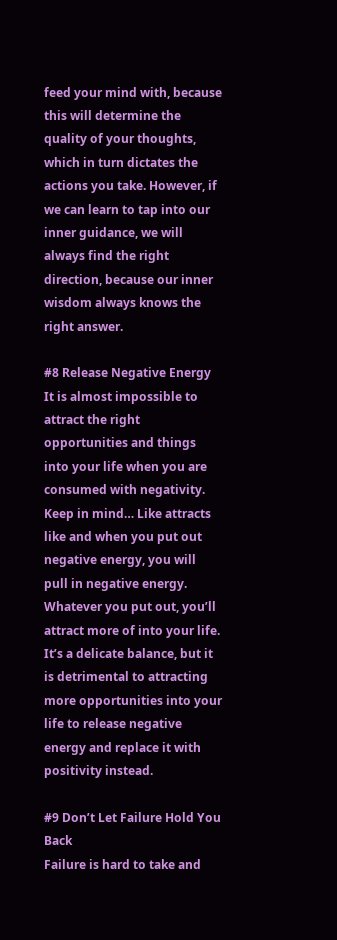feed your mind with, because this will determine the quality of your thoughts, which in turn dictates the actions you take. However, if we can learn to tap into our inner guidance, we will always find the right direction, because our inner wisdom always knows the right answer.

#8 Release Negative Energy
It is almost impossible to attract the right opportunities and things into your life when you are consumed with negativity. Keep in mind… Like attracts like and when you put out negative energy, you will pull in negative energy. Whatever you put out, you’ll attract more of into your life. It’s a delicate balance, but it is detrimental to attracting more opportunities into your life to release negative energy and replace it with positivity instead.

#9 Don’t Let Failure Hold You Back
Failure is hard to take and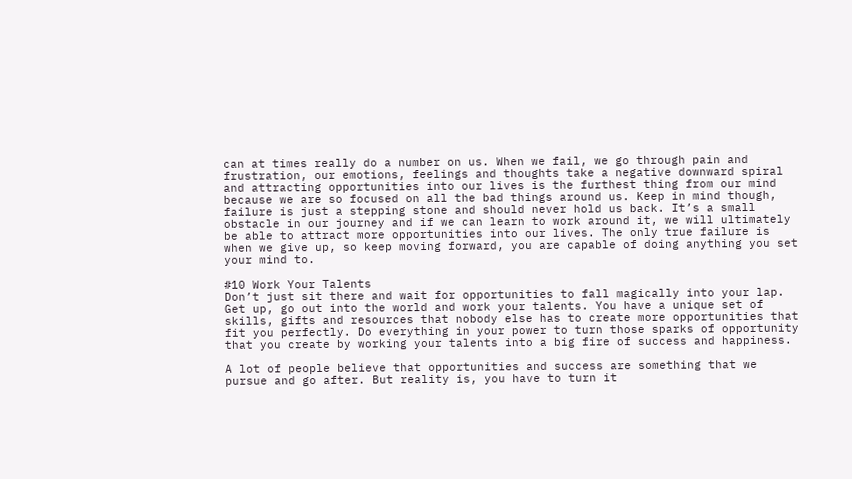can at times really do a number on us. When we fail, we go through pain and frustration, our emotions, feelings and thoughts take a negative downward spiral and attracting opportunities into our lives is the furthest thing from our mind because we are so focused on all the bad things around us. Keep in mind though, failure is just a stepping stone and should never hold us back. It’s a small obstacle in our journey and if we can learn to work around it, we will ultimately be able to attract more opportunities into our lives. The only true failure is when we give up, so keep moving forward, you are capable of doing anything you set your mind to.

#10 Work Your Talents
Don’t just sit there and wait for opportunities to fall magically into your lap. Get up, go out into the world and work your talents. You have a unique set of skills, gifts and resources that nobody else has to create more opportunities that fit you perfectly. Do everything in your power to turn those sparks of opportunity that you create by working your talents into a big fire of success and happiness.

A lot of people believe that opportunities and success are something that we pursue and go after. But reality is, you have to turn it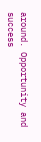around. Opportunity and success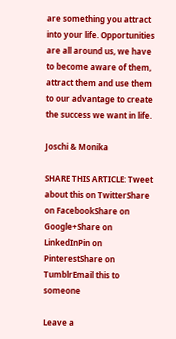are something you attract into your life. Opportunities are all around us, we have to become aware of them, attract them and use them to our advantage to create the success we want in life.

Joschi & Monika

SHARE THIS ARTICLE: Tweet about this on TwitterShare on FacebookShare on Google+Share on LinkedInPin on PinterestShare on TumblrEmail this to someone

Leave a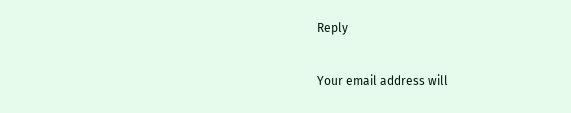Reply

Your email address will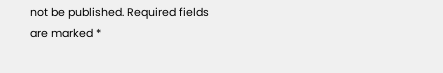not be published. Required fields are marked *